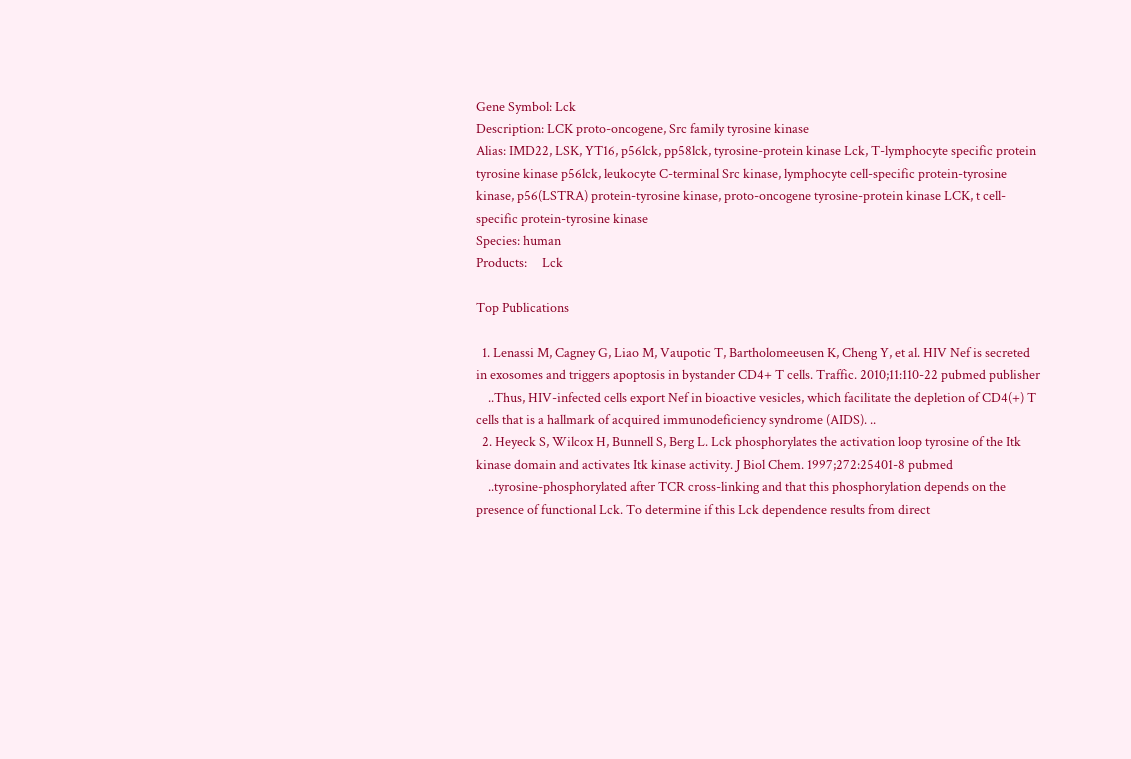Gene Symbol: Lck
Description: LCK proto-oncogene, Src family tyrosine kinase
Alias: IMD22, LSK, YT16, p56lck, pp58lck, tyrosine-protein kinase Lck, T-lymphocyte specific protein tyrosine kinase p56lck, leukocyte C-terminal Src kinase, lymphocyte cell-specific protein-tyrosine kinase, p56(LSTRA) protein-tyrosine kinase, proto-oncogene tyrosine-protein kinase LCK, t cell-specific protein-tyrosine kinase
Species: human
Products:     Lck

Top Publications

  1. Lenassi M, Cagney G, Liao M, Vaupotic T, Bartholomeeusen K, Cheng Y, et al. HIV Nef is secreted in exosomes and triggers apoptosis in bystander CD4+ T cells. Traffic. 2010;11:110-22 pubmed publisher
    ..Thus, HIV-infected cells export Nef in bioactive vesicles, which facilitate the depletion of CD4(+) T cells that is a hallmark of acquired immunodeficiency syndrome (AIDS). ..
  2. Heyeck S, Wilcox H, Bunnell S, Berg L. Lck phosphorylates the activation loop tyrosine of the Itk kinase domain and activates Itk kinase activity. J Biol Chem. 1997;272:25401-8 pubmed
    ..tyrosine-phosphorylated after TCR cross-linking and that this phosphorylation depends on the presence of functional Lck. To determine if this Lck dependence results from direct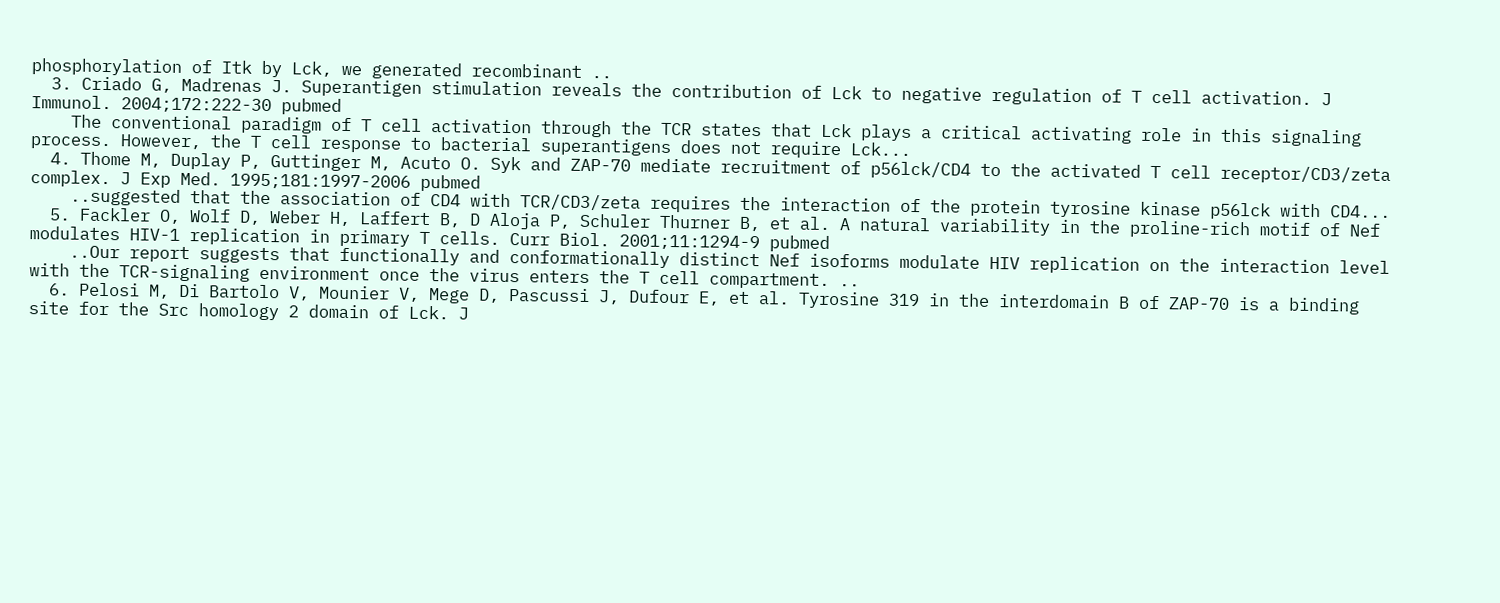phosphorylation of Itk by Lck, we generated recombinant ..
  3. Criado G, Madrenas J. Superantigen stimulation reveals the contribution of Lck to negative regulation of T cell activation. J Immunol. 2004;172:222-30 pubmed
    The conventional paradigm of T cell activation through the TCR states that Lck plays a critical activating role in this signaling process. However, the T cell response to bacterial superantigens does not require Lck...
  4. Thome M, Duplay P, Guttinger M, Acuto O. Syk and ZAP-70 mediate recruitment of p56lck/CD4 to the activated T cell receptor/CD3/zeta complex. J Exp Med. 1995;181:1997-2006 pubmed
    ..suggested that the association of CD4 with TCR/CD3/zeta requires the interaction of the protein tyrosine kinase p56lck with CD4...
  5. Fackler O, Wolf D, Weber H, Laffert B, D Aloja P, Schuler Thurner B, et al. A natural variability in the proline-rich motif of Nef modulates HIV-1 replication in primary T cells. Curr Biol. 2001;11:1294-9 pubmed
    ..Our report suggests that functionally and conformationally distinct Nef isoforms modulate HIV replication on the interaction level with the TCR-signaling environment once the virus enters the T cell compartment. ..
  6. Pelosi M, Di Bartolo V, Mounier V, Mege D, Pascussi J, Dufour E, et al. Tyrosine 319 in the interdomain B of ZAP-70 is a binding site for the Src homology 2 domain of Lck. J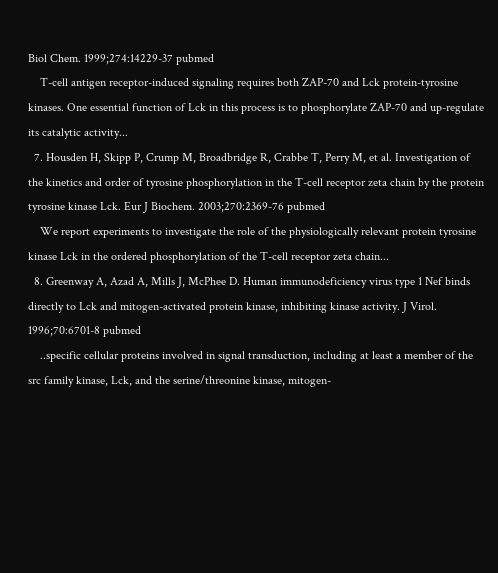Biol Chem. 1999;274:14229-37 pubmed
    T-cell antigen receptor-induced signaling requires both ZAP-70 and Lck protein-tyrosine kinases. One essential function of Lck in this process is to phosphorylate ZAP-70 and up-regulate its catalytic activity...
  7. Housden H, Skipp P, Crump M, Broadbridge R, Crabbe T, Perry M, et al. Investigation of the kinetics and order of tyrosine phosphorylation in the T-cell receptor zeta chain by the protein tyrosine kinase Lck. Eur J Biochem. 2003;270:2369-76 pubmed
    We report experiments to investigate the role of the physiologically relevant protein tyrosine kinase Lck in the ordered phosphorylation of the T-cell receptor zeta chain...
  8. Greenway A, Azad A, Mills J, McPhee D. Human immunodeficiency virus type 1 Nef binds directly to Lck and mitogen-activated protein kinase, inhibiting kinase activity. J Virol. 1996;70:6701-8 pubmed
    ..specific cellular proteins involved in signal transduction, including at least a member of the src family kinase, Lck, and the serine/threonine kinase, mitogen-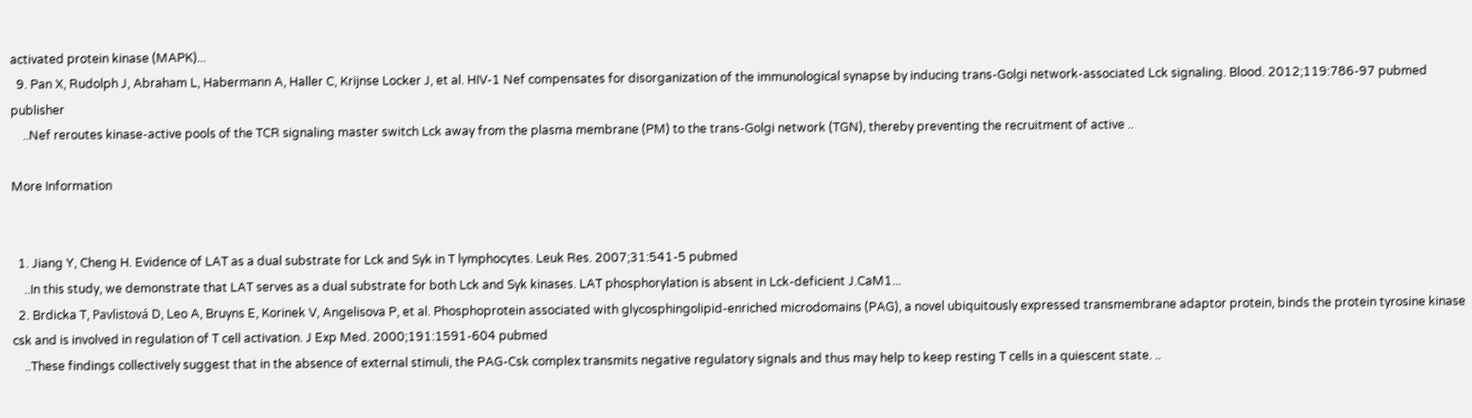activated protein kinase (MAPK)...
  9. Pan X, Rudolph J, Abraham L, Habermann A, Haller C, Krijnse Locker J, et al. HIV-1 Nef compensates for disorganization of the immunological synapse by inducing trans-Golgi network-associated Lck signaling. Blood. 2012;119:786-97 pubmed publisher
    ..Nef reroutes kinase-active pools of the TCR signaling master switch Lck away from the plasma membrane (PM) to the trans-Golgi network (TGN), thereby preventing the recruitment of active ..

More Information


  1. Jiang Y, Cheng H. Evidence of LAT as a dual substrate for Lck and Syk in T lymphocytes. Leuk Res. 2007;31:541-5 pubmed
    ..In this study, we demonstrate that LAT serves as a dual substrate for both Lck and Syk kinases. LAT phosphorylation is absent in Lck-deficient J.CaM1...
  2. Brdicka T, Pavlistová D, Leo A, Bruyns E, Korinek V, Angelisova P, et al. Phosphoprotein associated with glycosphingolipid-enriched microdomains (PAG), a novel ubiquitously expressed transmembrane adaptor protein, binds the protein tyrosine kinase csk and is involved in regulation of T cell activation. J Exp Med. 2000;191:1591-604 pubmed
    ..These findings collectively suggest that in the absence of external stimuli, the PAG-Csk complex transmits negative regulatory signals and thus may help to keep resting T cells in a quiescent state. ..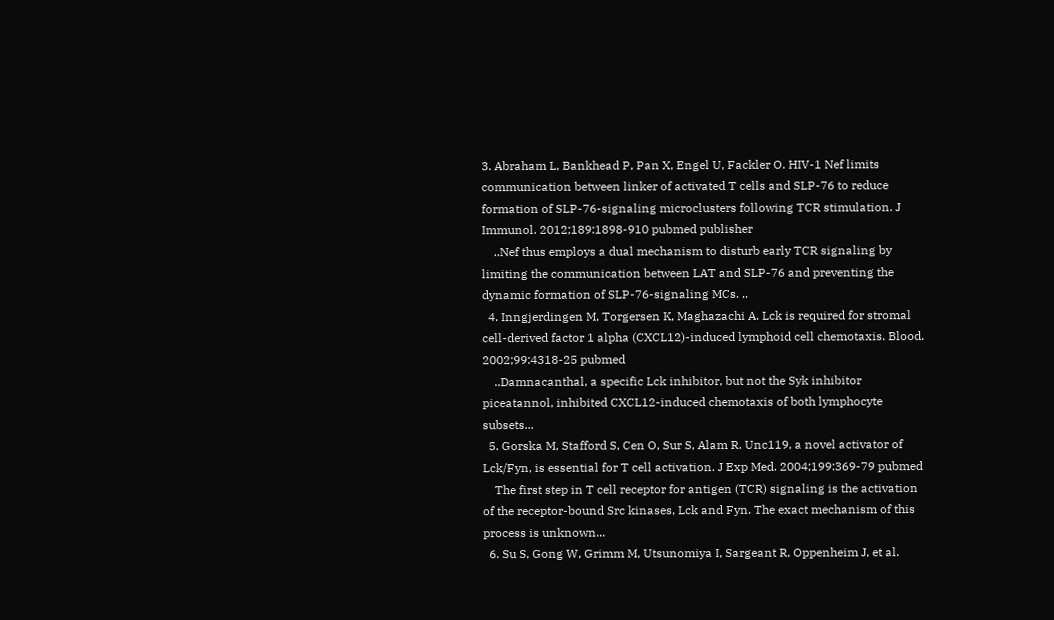3. Abraham L, Bankhead P, Pan X, Engel U, Fackler O. HIV-1 Nef limits communication between linker of activated T cells and SLP-76 to reduce formation of SLP-76-signaling microclusters following TCR stimulation. J Immunol. 2012;189:1898-910 pubmed publisher
    ..Nef thus employs a dual mechanism to disturb early TCR signaling by limiting the communication between LAT and SLP-76 and preventing the dynamic formation of SLP-76-signaling MCs. ..
  4. Inngjerdingen M, Torgersen K, Maghazachi A. Lck is required for stromal cell-derived factor 1 alpha (CXCL12)-induced lymphoid cell chemotaxis. Blood. 2002;99:4318-25 pubmed
    ..Damnacanthal, a specific Lck inhibitor, but not the Syk inhibitor piceatannol, inhibited CXCL12-induced chemotaxis of both lymphocyte subsets...
  5. Gorska M, Stafford S, Cen O, Sur S, Alam R. Unc119, a novel activator of Lck/Fyn, is essential for T cell activation. J Exp Med. 2004;199:369-79 pubmed
    The first step in T cell receptor for antigen (TCR) signaling is the activation of the receptor-bound Src kinases, Lck and Fyn. The exact mechanism of this process is unknown...
  6. Su S, Gong W, Grimm M, Utsunomiya I, Sargeant R, Oppenheim J, et al.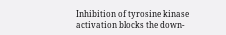Inhibition of tyrosine kinase activation blocks the down-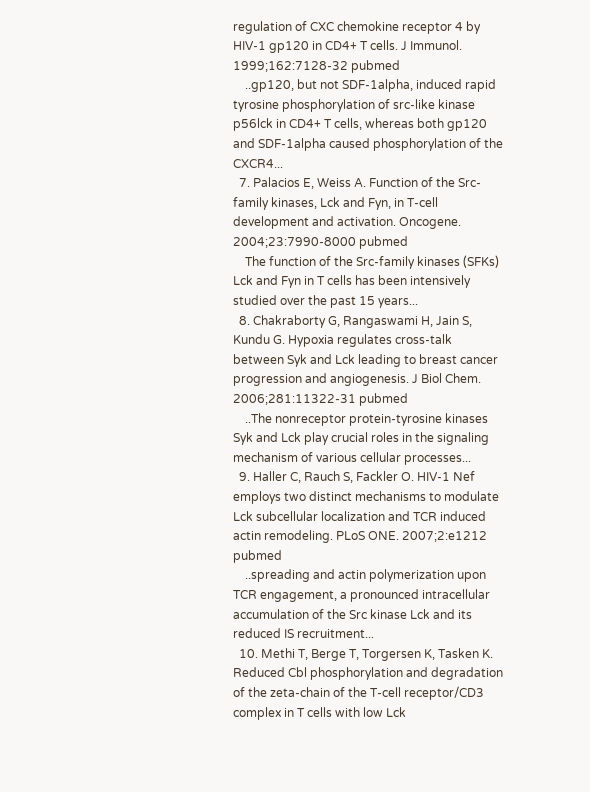regulation of CXC chemokine receptor 4 by HIV-1 gp120 in CD4+ T cells. J Immunol. 1999;162:7128-32 pubmed
    ..gp120, but not SDF-1alpha, induced rapid tyrosine phosphorylation of src-like kinase p56lck in CD4+ T cells, whereas both gp120 and SDF-1alpha caused phosphorylation of the CXCR4...
  7. Palacios E, Weiss A. Function of the Src-family kinases, Lck and Fyn, in T-cell development and activation. Oncogene. 2004;23:7990-8000 pubmed
    The function of the Src-family kinases (SFKs) Lck and Fyn in T cells has been intensively studied over the past 15 years...
  8. Chakraborty G, Rangaswami H, Jain S, Kundu G. Hypoxia regulates cross-talk between Syk and Lck leading to breast cancer progression and angiogenesis. J Biol Chem. 2006;281:11322-31 pubmed
    ..The nonreceptor protein-tyrosine kinases Syk and Lck play crucial roles in the signaling mechanism of various cellular processes...
  9. Haller C, Rauch S, Fackler O. HIV-1 Nef employs two distinct mechanisms to modulate Lck subcellular localization and TCR induced actin remodeling. PLoS ONE. 2007;2:e1212 pubmed
    ..spreading and actin polymerization upon TCR engagement, a pronounced intracellular accumulation of the Src kinase Lck and its reduced IS recruitment...
  10. Methi T, Berge T, Torgersen K, Tasken K. Reduced Cbl phosphorylation and degradation of the zeta-chain of the T-cell receptor/CD3 complex in T cells with low Lck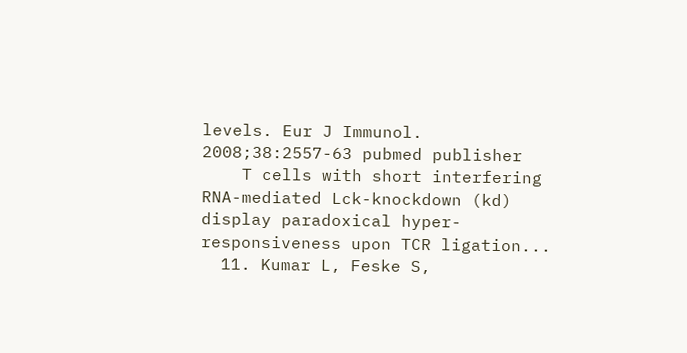levels. Eur J Immunol. 2008;38:2557-63 pubmed publisher
    T cells with short interfering RNA-mediated Lck-knockdown (kd) display paradoxical hyper-responsiveness upon TCR ligation...
  11. Kumar L, Feske S,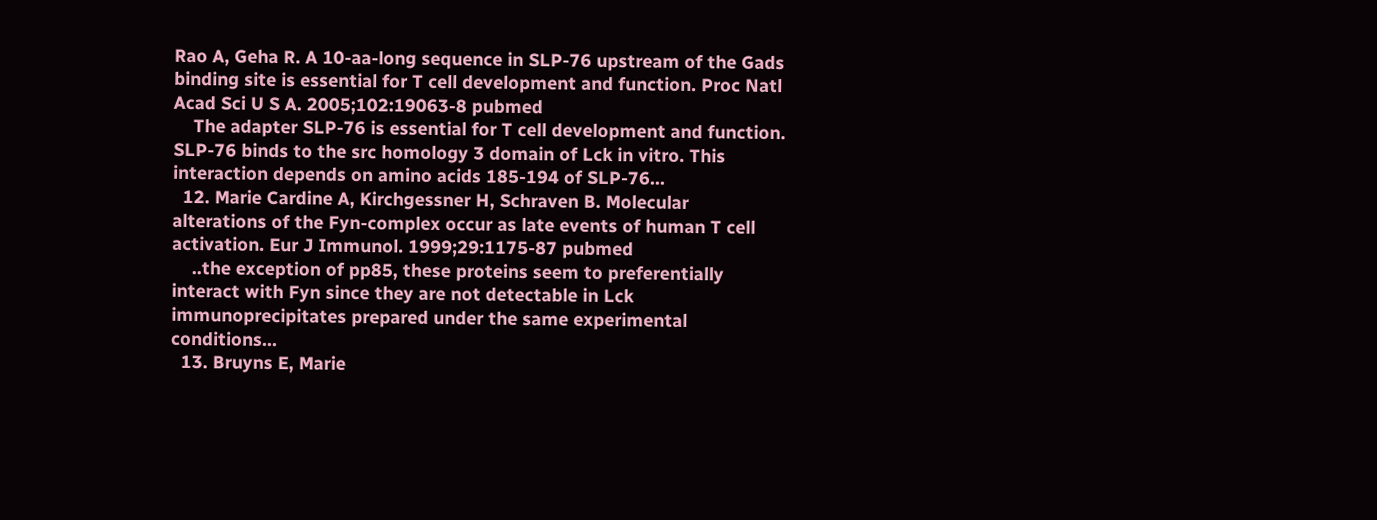Rao A, Geha R. A 10-aa-long sequence in SLP-76 upstream of the Gads binding site is essential for T cell development and function. Proc Natl Acad Sci U S A. 2005;102:19063-8 pubmed
    The adapter SLP-76 is essential for T cell development and function. SLP-76 binds to the src homology 3 domain of Lck in vitro. This interaction depends on amino acids 185-194 of SLP-76...
  12. Marie Cardine A, Kirchgessner H, Schraven B. Molecular alterations of the Fyn-complex occur as late events of human T cell activation. Eur J Immunol. 1999;29:1175-87 pubmed
    ..the exception of pp85, these proteins seem to preferentially interact with Fyn since they are not detectable in Lck immunoprecipitates prepared under the same experimental conditions...
  13. Bruyns E, Marie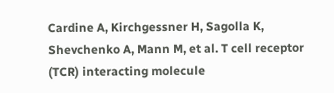Cardine A, Kirchgessner H, Sagolla K, Shevchenko A, Mann M, et al. T cell receptor (TCR) interacting molecule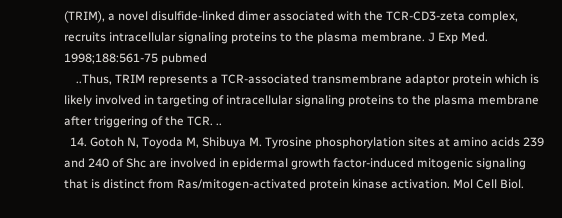(TRIM), a novel disulfide-linked dimer associated with the TCR-CD3-zeta complex, recruits intracellular signaling proteins to the plasma membrane. J Exp Med. 1998;188:561-75 pubmed
    ..Thus, TRIM represents a TCR-associated transmembrane adaptor protein which is likely involved in targeting of intracellular signaling proteins to the plasma membrane after triggering of the TCR. ..
  14. Gotoh N, Toyoda M, Shibuya M. Tyrosine phosphorylation sites at amino acids 239 and 240 of Shc are involved in epidermal growth factor-induced mitogenic signaling that is distinct from Ras/mitogen-activated protein kinase activation. Mol Cell Biol.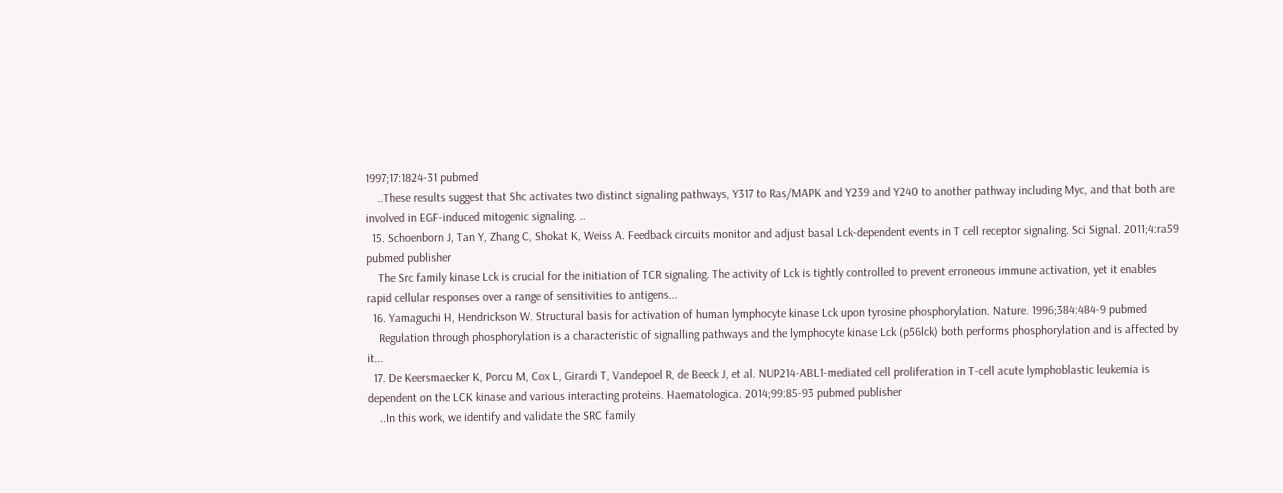1997;17:1824-31 pubmed
    ..These results suggest that Shc activates two distinct signaling pathways, Y317 to Ras/MAPK and Y239 and Y240 to another pathway including Myc, and that both are involved in EGF-induced mitogenic signaling. ..
  15. Schoenborn J, Tan Y, Zhang C, Shokat K, Weiss A. Feedback circuits monitor and adjust basal Lck-dependent events in T cell receptor signaling. Sci Signal. 2011;4:ra59 pubmed publisher
    The Src family kinase Lck is crucial for the initiation of TCR signaling. The activity of Lck is tightly controlled to prevent erroneous immune activation, yet it enables rapid cellular responses over a range of sensitivities to antigens...
  16. Yamaguchi H, Hendrickson W. Structural basis for activation of human lymphocyte kinase Lck upon tyrosine phosphorylation. Nature. 1996;384:484-9 pubmed
    Regulation through phosphorylation is a characteristic of signalling pathways and the lymphocyte kinase Lck (p56lck) both performs phosphorylation and is affected by it...
  17. De Keersmaecker K, Porcu M, Cox L, Girardi T, Vandepoel R, de Beeck J, et al. NUP214-ABL1-mediated cell proliferation in T-cell acute lymphoblastic leukemia is dependent on the LCK kinase and various interacting proteins. Haematologica. 2014;99:85-93 pubmed publisher
    ..In this work, we identify and validate the SRC family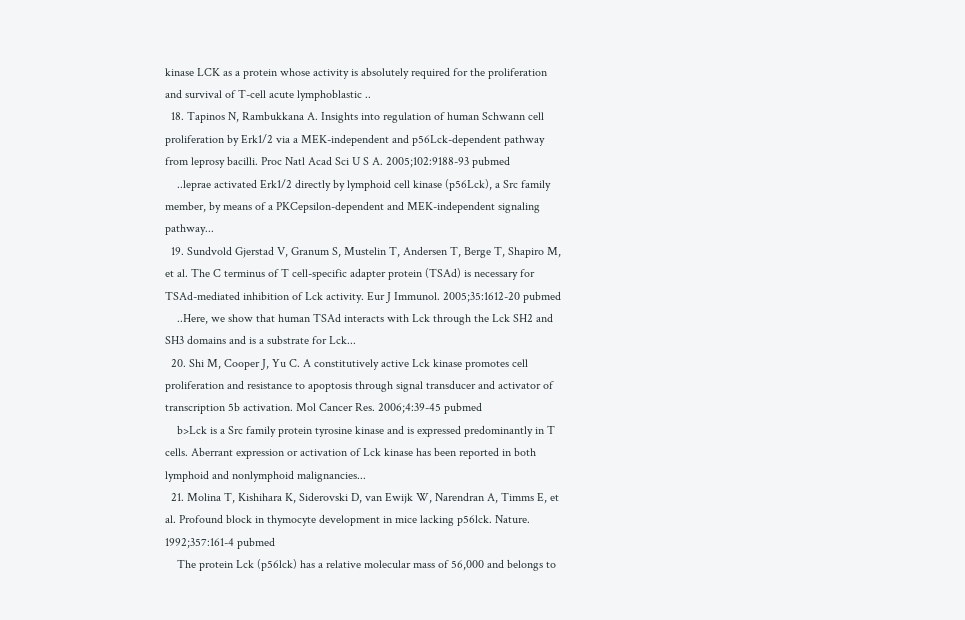kinase LCK as a protein whose activity is absolutely required for the proliferation and survival of T-cell acute lymphoblastic ..
  18. Tapinos N, Rambukkana A. Insights into regulation of human Schwann cell proliferation by Erk1/2 via a MEK-independent and p56Lck-dependent pathway from leprosy bacilli. Proc Natl Acad Sci U S A. 2005;102:9188-93 pubmed
    ..leprae activated Erk1/2 directly by lymphoid cell kinase (p56Lck), a Src family member, by means of a PKCepsilon-dependent and MEK-independent signaling pathway...
  19. Sundvold Gjerstad V, Granum S, Mustelin T, Andersen T, Berge T, Shapiro M, et al. The C terminus of T cell-specific adapter protein (TSAd) is necessary for TSAd-mediated inhibition of Lck activity. Eur J Immunol. 2005;35:1612-20 pubmed
    ..Here, we show that human TSAd interacts with Lck through the Lck SH2 and SH3 domains and is a substrate for Lck...
  20. Shi M, Cooper J, Yu C. A constitutively active Lck kinase promotes cell proliferation and resistance to apoptosis through signal transducer and activator of transcription 5b activation. Mol Cancer Res. 2006;4:39-45 pubmed
    b>Lck is a Src family protein tyrosine kinase and is expressed predominantly in T cells. Aberrant expression or activation of Lck kinase has been reported in both lymphoid and nonlymphoid malignancies...
  21. Molina T, Kishihara K, Siderovski D, van Ewijk W, Narendran A, Timms E, et al. Profound block in thymocyte development in mice lacking p56lck. Nature. 1992;357:161-4 pubmed
    The protein Lck (p56lck) has a relative molecular mass of 56,000 and belongs to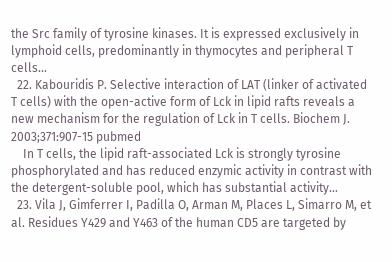the Src family of tyrosine kinases. It is expressed exclusively in lymphoid cells, predominantly in thymocytes and peripheral T cells...
  22. Kabouridis P. Selective interaction of LAT (linker of activated T cells) with the open-active form of Lck in lipid rafts reveals a new mechanism for the regulation of Lck in T cells. Biochem J. 2003;371:907-15 pubmed
    In T cells, the lipid raft-associated Lck is strongly tyrosine phosphorylated and has reduced enzymic activity in contrast with the detergent-soluble pool, which has substantial activity...
  23. Vila J, Gimferrer I, Padilla O, Arman M, Places L, Simarro M, et al. Residues Y429 and Y463 of the human CD5 are targeted by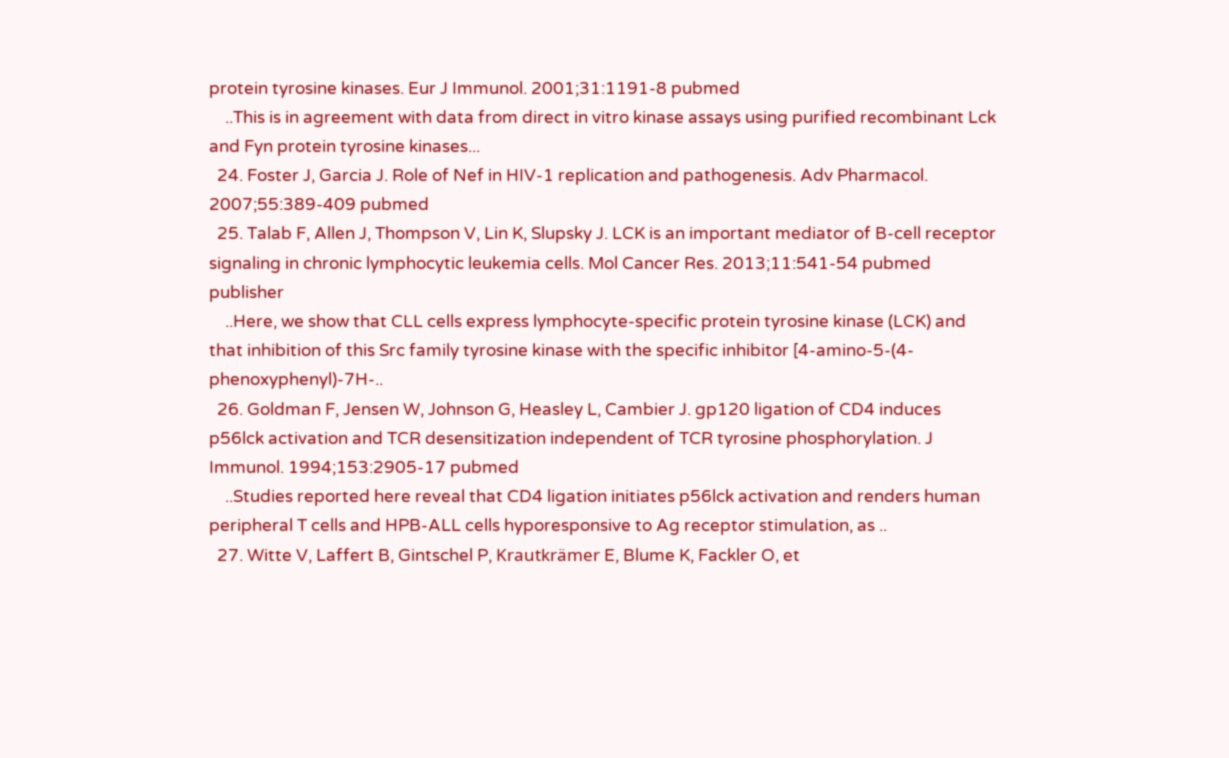protein tyrosine kinases. Eur J Immunol. 2001;31:1191-8 pubmed
    ..This is in agreement with data from direct in vitro kinase assays using purified recombinant Lck and Fyn protein tyrosine kinases...
  24. Foster J, Garcia J. Role of Nef in HIV-1 replication and pathogenesis. Adv Pharmacol. 2007;55:389-409 pubmed
  25. Talab F, Allen J, Thompson V, Lin K, Slupsky J. LCK is an important mediator of B-cell receptor signaling in chronic lymphocytic leukemia cells. Mol Cancer Res. 2013;11:541-54 pubmed publisher
    ..Here, we show that CLL cells express lymphocyte-specific protein tyrosine kinase (LCK) and that inhibition of this Src family tyrosine kinase with the specific inhibitor [4-amino-5-(4-phenoxyphenyl)-7H-..
  26. Goldman F, Jensen W, Johnson G, Heasley L, Cambier J. gp120 ligation of CD4 induces p56lck activation and TCR desensitization independent of TCR tyrosine phosphorylation. J Immunol. 1994;153:2905-17 pubmed
    ..Studies reported here reveal that CD4 ligation initiates p56lck activation and renders human peripheral T cells and HPB-ALL cells hyporesponsive to Ag receptor stimulation, as ..
  27. Witte V, Laffert B, Gintschel P, Krautkrämer E, Blume K, Fackler O, et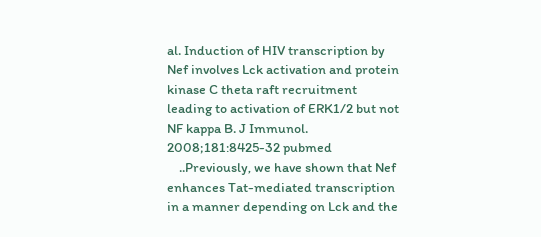al. Induction of HIV transcription by Nef involves Lck activation and protein kinase C theta raft recruitment leading to activation of ERK1/2 but not NF kappa B. J Immunol. 2008;181:8425-32 pubmed
    ..Previously, we have shown that Nef enhances Tat-mediated transcription in a manner depending on Lck and the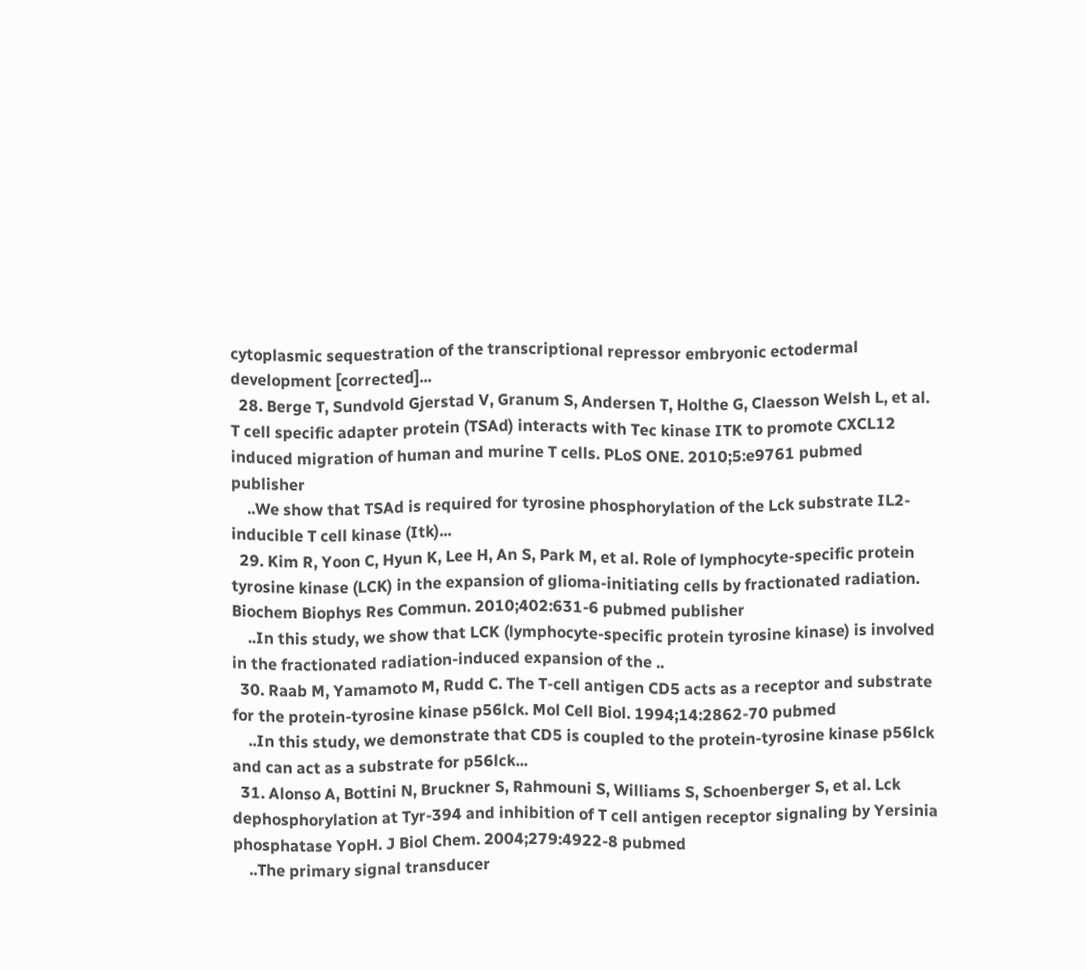cytoplasmic sequestration of the transcriptional repressor embryonic ectodermal development [corrected]...
  28. Berge T, Sundvold Gjerstad V, Granum S, Andersen T, Holthe G, Claesson Welsh L, et al. T cell specific adapter protein (TSAd) interacts with Tec kinase ITK to promote CXCL12 induced migration of human and murine T cells. PLoS ONE. 2010;5:e9761 pubmed publisher
    ..We show that TSAd is required for tyrosine phosphorylation of the Lck substrate IL2-inducible T cell kinase (Itk)...
  29. Kim R, Yoon C, Hyun K, Lee H, An S, Park M, et al. Role of lymphocyte-specific protein tyrosine kinase (LCK) in the expansion of glioma-initiating cells by fractionated radiation. Biochem Biophys Res Commun. 2010;402:631-6 pubmed publisher
    ..In this study, we show that LCK (lymphocyte-specific protein tyrosine kinase) is involved in the fractionated radiation-induced expansion of the ..
  30. Raab M, Yamamoto M, Rudd C. The T-cell antigen CD5 acts as a receptor and substrate for the protein-tyrosine kinase p56lck. Mol Cell Biol. 1994;14:2862-70 pubmed
    ..In this study, we demonstrate that CD5 is coupled to the protein-tyrosine kinase p56lck and can act as a substrate for p56lck...
  31. Alonso A, Bottini N, Bruckner S, Rahmouni S, Williams S, Schoenberger S, et al. Lck dephosphorylation at Tyr-394 and inhibition of T cell antigen receptor signaling by Yersinia phosphatase YopH. J Biol Chem. 2004;279:4922-8 pubmed
    ..The primary signal transducer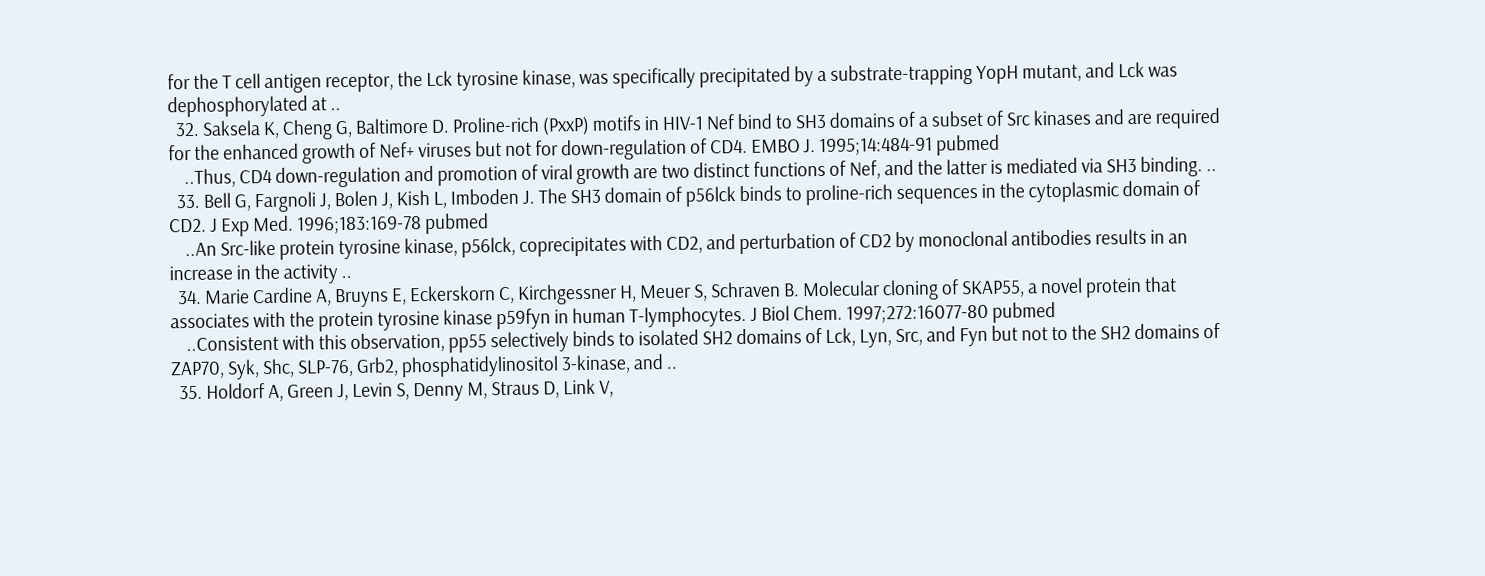for the T cell antigen receptor, the Lck tyrosine kinase, was specifically precipitated by a substrate-trapping YopH mutant, and Lck was dephosphorylated at ..
  32. Saksela K, Cheng G, Baltimore D. Proline-rich (PxxP) motifs in HIV-1 Nef bind to SH3 domains of a subset of Src kinases and are required for the enhanced growth of Nef+ viruses but not for down-regulation of CD4. EMBO J. 1995;14:484-91 pubmed
    ..Thus, CD4 down-regulation and promotion of viral growth are two distinct functions of Nef, and the latter is mediated via SH3 binding. ..
  33. Bell G, Fargnoli J, Bolen J, Kish L, Imboden J. The SH3 domain of p56lck binds to proline-rich sequences in the cytoplasmic domain of CD2. J Exp Med. 1996;183:169-78 pubmed
    ..An Src-like protein tyrosine kinase, p56lck, coprecipitates with CD2, and perturbation of CD2 by monoclonal antibodies results in an increase in the activity ..
  34. Marie Cardine A, Bruyns E, Eckerskorn C, Kirchgessner H, Meuer S, Schraven B. Molecular cloning of SKAP55, a novel protein that associates with the protein tyrosine kinase p59fyn in human T-lymphocytes. J Biol Chem. 1997;272:16077-80 pubmed
    ..Consistent with this observation, pp55 selectively binds to isolated SH2 domains of Lck, Lyn, Src, and Fyn but not to the SH2 domains of ZAP70, Syk, Shc, SLP-76, Grb2, phosphatidylinositol 3-kinase, and ..
  35. Holdorf A, Green J, Levin S, Denny M, Straus D, Link V,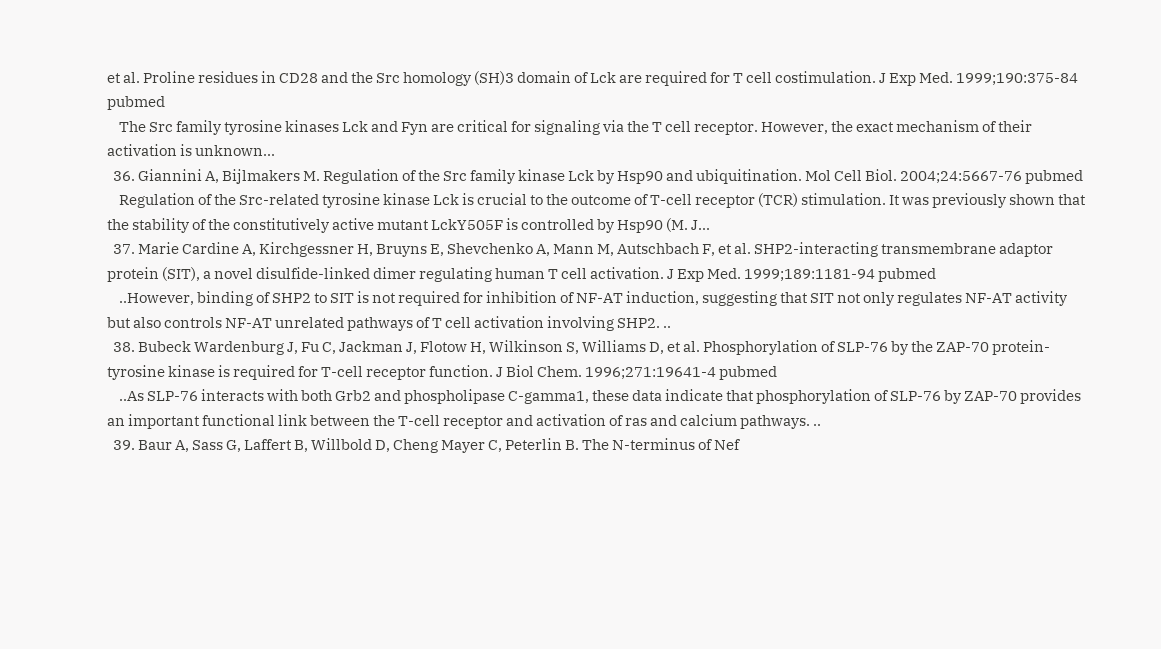et al. Proline residues in CD28 and the Src homology (SH)3 domain of Lck are required for T cell costimulation. J Exp Med. 1999;190:375-84 pubmed
    The Src family tyrosine kinases Lck and Fyn are critical for signaling via the T cell receptor. However, the exact mechanism of their activation is unknown...
  36. Giannini A, Bijlmakers M. Regulation of the Src family kinase Lck by Hsp90 and ubiquitination. Mol Cell Biol. 2004;24:5667-76 pubmed
    Regulation of the Src-related tyrosine kinase Lck is crucial to the outcome of T-cell receptor (TCR) stimulation. It was previously shown that the stability of the constitutively active mutant LckY505F is controlled by Hsp90 (M. J...
  37. Marie Cardine A, Kirchgessner H, Bruyns E, Shevchenko A, Mann M, Autschbach F, et al. SHP2-interacting transmembrane adaptor protein (SIT), a novel disulfide-linked dimer regulating human T cell activation. J Exp Med. 1999;189:1181-94 pubmed
    ..However, binding of SHP2 to SIT is not required for inhibition of NF-AT induction, suggesting that SIT not only regulates NF-AT activity but also controls NF-AT unrelated pathways of T cell activation involving SHP2. ..
  38. Bubeck Wardenburg J, Fu C, Jackman J, Flotow H, Wilkinson S, Williams D, et al. Phosphorylation of SLP-76 by the ZAP-70 protein-tyrosine kinase is required for T-cell receptor function. J Biol Chem. 1996;271:19641-4 pubmed
    ..As SLP-76 interacts with both Grb2 and phospholipase C-gamma1, these data indicate that phosphorylation of SLP-76 by ZAP-70 provides an important functional link between the T-cell receptor and activation of ras and calcium pathways. ..
  39. Baur A, Sass G, Laffert B, Willbold D, Cheng Mayer C, Peterlin B. The N-terminus of Nef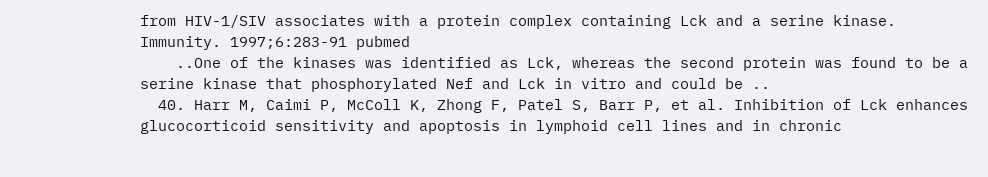from HIV-1/SIV associates with a protein complex containing Lck and a serine kinase. Immunity. 1997;6:283-91 pubmed
    ..One of the kinases was identified as Lck, whereas the second protein was found to be a serine kinase that phosphorylated Nef and Lck in vitro and could be ..
  40. Harr M, Caimi P, McColl K, Zhong F, Patel S, Barr P, et al. Inhibition of Lck enhances glucocorticoid sensitivity and apoptosis in lymphoid cell lines and in chronic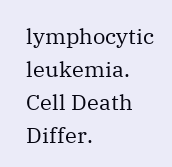lymphocytic leukemia. Cell Death Differ.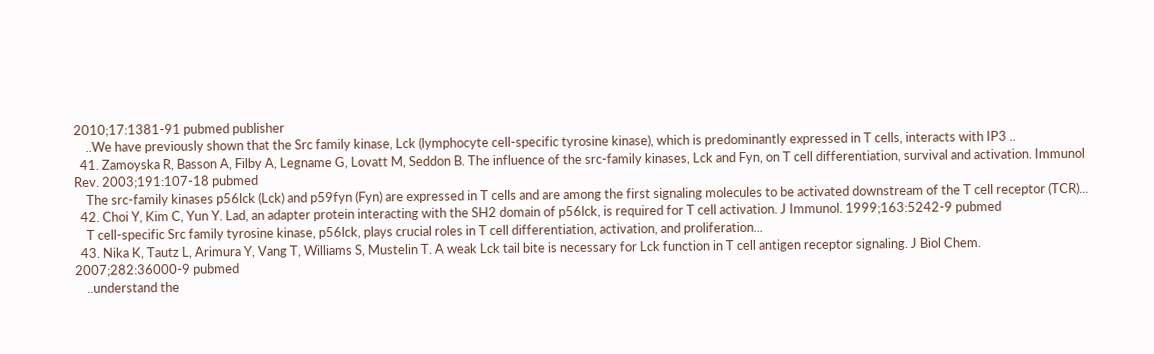2010;17:1381-91 pubmed publisher
    ..We have previously shown that the Src family kinase, Lck (lymphocyte cell-specific tyrosine kinase), which is predominantly expressed in T cells, interacts with IP3 ..
  41. Zamoyska R, Basson A, Filby A, Legname G, Lovatt M, Seddon B. The influence of the src-family kinases, Lck and Fyn, on T cell differentiation, survival and activation. Immunol Rev. 2003;191:107-18 pubmed
    The src-family kinases p56lck (Lck) and p59fyn (Fyn) are expressed in T cells and are among the first signaling molecules to be activated downstream of the T cell receptor (TCR)...
  42. Choi Y, Kim C, Yun Y. Lad, an adapter protein interacting with the SH2 domain of p56lck, is required for T cell activation. J Immunol. 1999;163:5242-9 pubmed
    T cell-specific Src family tyrosine kinase, p56lck, plays crucial roles in T cell differentiation, activation, and proliferation...
  43. Nika K, Tautz L, Arimura Y, Vang T, Williams S, Mustelin T. A weak Lck tail bite is necessary for Lck function in T cell antigen receptor signaling. J Biol Chem. 2007;282:36000-9 pubmed
    ..understand the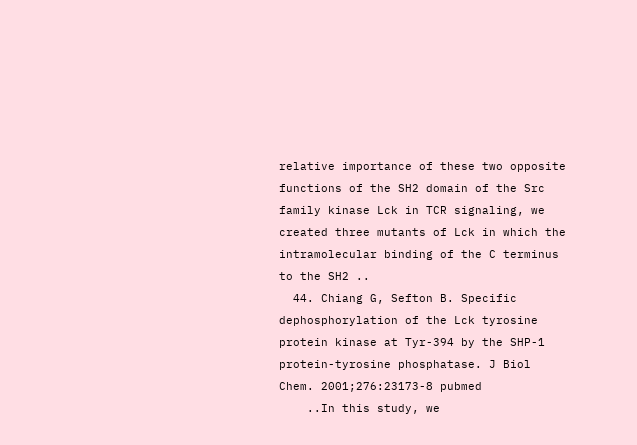relative importance of these two opposite functions of the SH2 domain of the Src family kinase Lck in TCR signaling, we created three mutants of Lck in which the intramolecular binding of the C terminus to the SH2 ..
  44. Chiang G, Sefton B. Specific dephosphorylation of the Lck tyrosine protein kinase at Tyr-394 by the SHP-1 protein-tyrosine phosphatase. J Biol Chem. 2001;276:23173-8 pubmed
    ..In this study, we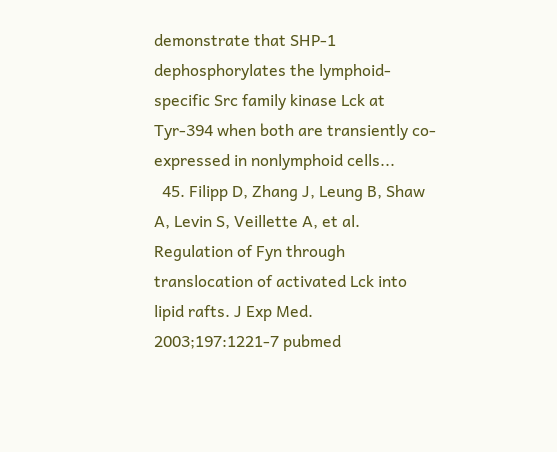demonstrate that SHP-1 dephosphorylates the lymphoid-specific Src family kinase Lck at Tyr-394 when both are transiently co-expressed in nonlymphoid cells...
  45. Filipp D, Zhang J, Leung B, Shaw A, Levin S, Veillette A, et al. Regulation of Fyn through translocation of activated Lck into lipid rafts. J Exp Med. 2003;197:1221-7 pubmed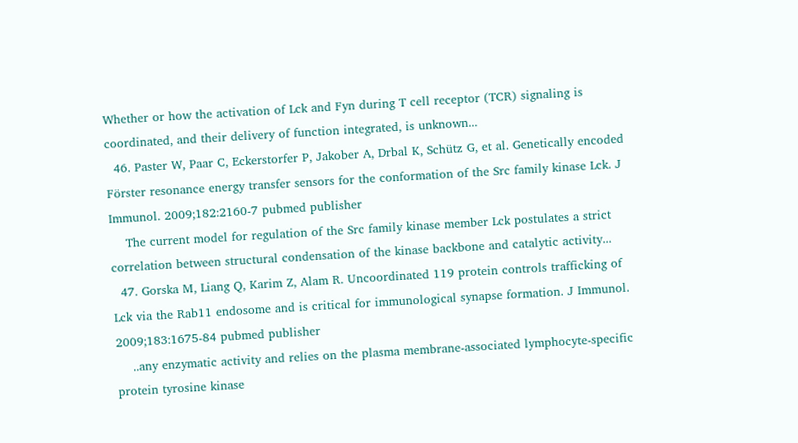Whether or how the activation of Lck and Fyn during T cell receptor (TCR) signaling is coordinated, and their delivery of function integrated, is unknown...
  46. Paster W, Paar C, Eckerstorfer P, Jakober A, Drbal K, Schütz G, et al. Genetically encoded Förster resonance energy transfer sensors for the conformation of the Src family kinase Lck. J Immunol. 2009;182:2160-7 pubmed publisher
    The current model for regulation of the Src family kinase member Lck postulates a strict correlation between structural condensation of the kinase backbone and catalytic activity...
  47. Gorska M, Liang Q, Karim Z, Alam R. Uncoordinated 119 protein controls trafficking of Lck via the Rab11 endosome and is critical for immunological synapse formation. J Immunol. 2009;183:1675-84 pubmed publisher
    ..any enzymatic activity and relies on the plasma membrane-associated lymphocyte-specific protein tyrosine kinase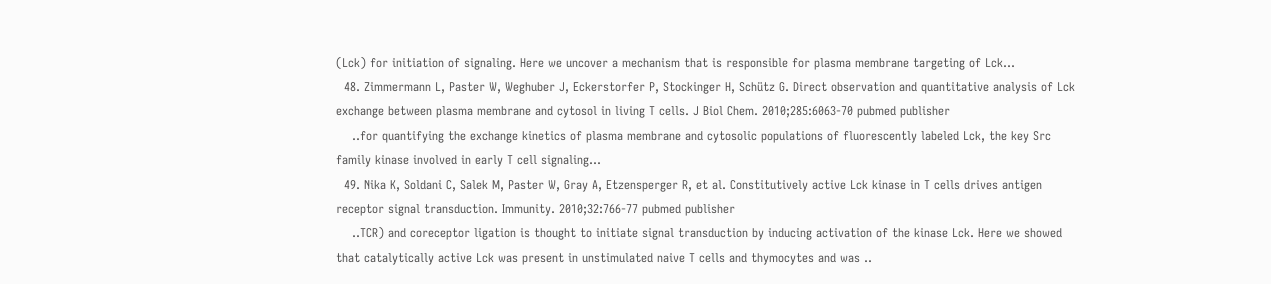(Lck) for initiation of signaling. Here we uncover a mechanism that is responsible for plasma membrane targeting of Lck...
  48. Zimmermann L, Paster W, Weghuber J, Eckerstorfer P, Stockinger H, Schütz G. Direct observation and quantitative analysis of Lck exchange between plasma membrane and cytosol in living T cells. J Biol Chem. 2010;285:6063-70 pubmed publisher
    ..for quantifying the exchange kinetics of plasma membrane and cytosolic populations of fluorescently labeled Lck, the key Src family kinase involved in early T cell signaling...
  49. Nika K, Soldani C, Salek M, Paster W, Gray A, Etzensperger R, et al. Constitutively active Lck kinase in T cells drives antigen receptor signal transduction. Immunity. 2010;32:766-77 pubmed publisher
    ..TCR) and coreceptor ligation is thought to initiate signal transduction by inducing activation of the kinase Lck. Here we showed that catalytically active Lck was present in unstimulated naive T cells and thymocytes and was ..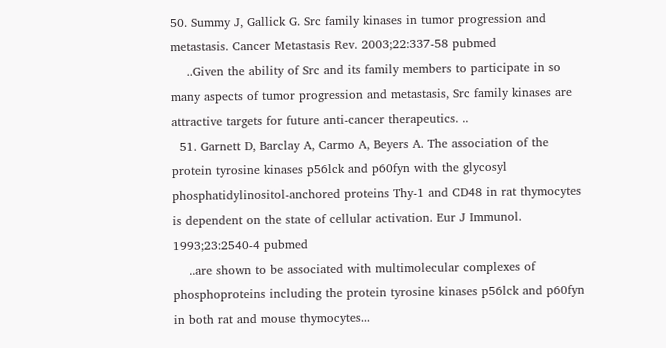50. Summy J, Gallick G. Src family kinases in tumor progression and metastasis. Cancer Metastasis Rev. 2003;22:337-58 pubmed
    ..Given the ability of Src and its family members to participate in so many aspects of tumor progression and metastasis, Src family kinases are attractive targets for future anti-cancer therapeutics. ..
  51. Garnett D, Barclay A, Carmo A, Beyers A. The association of the protein tyrosine kinases p56lck and p60fyn with the glycosyl phosphatidylinositol-anchored proteins Thy-1 and CD48 in rat thymocytes is dependent on the state of cellular activation. Eur J Immunol. 1993;23:2540-4 pubmed
    ..are shown to be associated with multimolecular complexes of phosphoproteins including the protein tyrosine kinases p56lck and p60fyn in both rat and mouse thymocytes...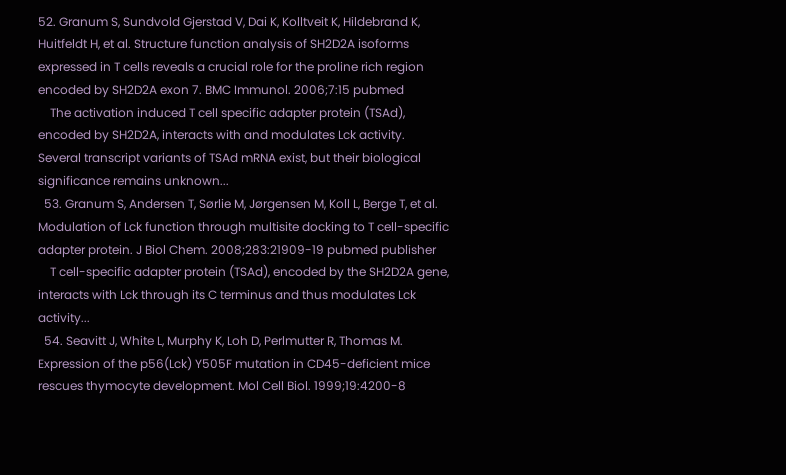52. Granum S, Sundvold Gjerstad V, Dai K, Kolltveit K, Hildebrand K, Huitfeldt H, et al. Structure function analysis of SH2D2A isoforms expressed in T cells reveals a crucial role for the proline rich region encoded by SH2D2A exon 7. BMC Immunol. 2006;7:15 pubmed
    The activation induced T cell specific adapter protein (TSAd), encoded by SH2D2A, interacts with and modulates Lck activity. Several transcript variants of TSAd mRNA exist, but their biological significance remains unknown...
  53. Granum S, Andersen T, Sørlie M, Jørgensen M, Koll L, Berge T, et al. Modulation of Lck function through multisite docking to T cell-specific adapter protein. J Biol Chem. 2008;283:21909-19 pubmed publisher
    T cell-specific adapter protein (TSAd), encoded by the SH2D2A gene, interacts with Lck through its C terminus and thus modulates Lck activity...
  54. Seavitt J, White L, Murphy K, Loh D, Perlmutter R, Thomas M. Expression of the p56(Lck) Y505F mutation in CD45-deficient mice rescues thymocyte development. Mol Cell Biol. 1999;19:4200-8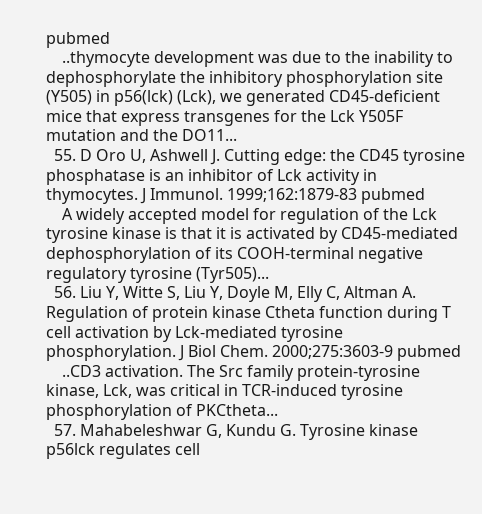pubmed
    ..thymocyte development was due to the inability to dephosphorylate the inhibitory phosphorylation site (Y505) in p56(lck) (Lck), we generated CD45-deficient mice that express transgenes for the Lck Y505F mutation and the DO11...
  55. D Oro U, Ashwell J. Cutting edge: the CD45 tyrosine phosphatase is an inhibitor of Lck activity in thymocytes. J Immunol. 1999;162:1879-83 pubmed
    A widely accepted model for regulation of the Lck tyrosine kinase is that it is activated by CD45-mediated dephosphorylation of its COOH-terminal negative regulatory tyrosine (Tyr505)...
  56. Liu Y, Witte S, Liu Y, Doyle M, Elly C, Altman A. Regulation of protein kinase Ctheta function during T cell activation by Lck-mediated tyrosine phosphorylation. J Biol Chem. 2000;275:3603-9 pubmed
    ..CD3 activation. The Src family protein-tyrosine kinase, Lck, was critical in TCR-induced tyrosine phosphorylation of PKCtheta...
  57. Mahabeleshwar G, Kundu G. Tyrosine kinase p56lck regulates cell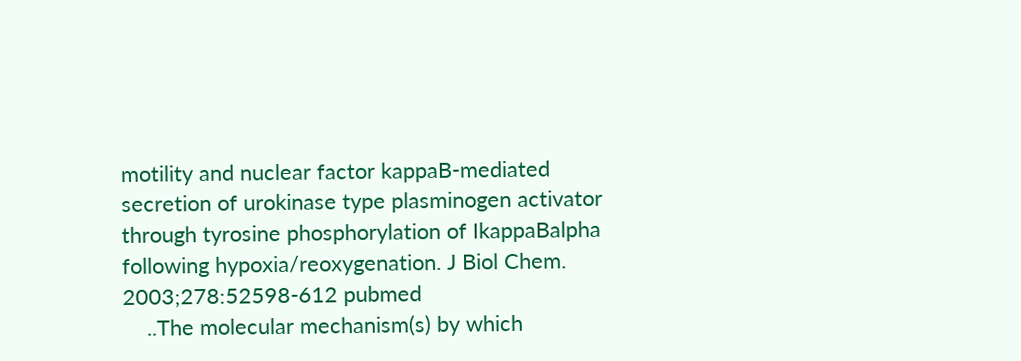motility and nuclear factor kappaB-mediated secretion of urokinase type plasminogen activator through tyrosine phosphorylation of IkappaBalpha following hypoxia/reoxygenation. J Biol Chem. 2003;278:52598-612 pubmed
    ..The molecular mechanism(s) by which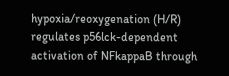hypoxia/reoxygenation (H/R) regulates p56lck-dependent activation of NFkappaB through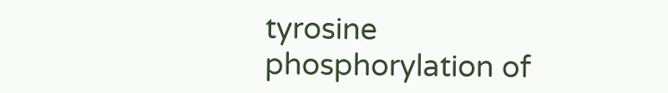tyrosine phosphorylation of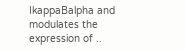IkappaBalpha and modulates the expression of ..